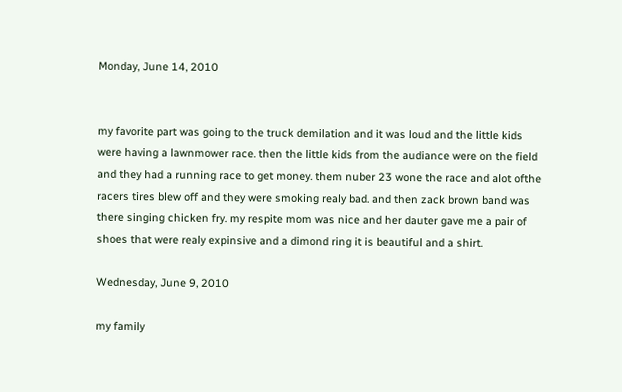Monday, June 14, 2010


my favorite part was going to the truck demilation and it was loud and the little kids were having a lawnmower race. then the little kids from the audiance were on the field and they had a running race to get money. them nuber 23 wone the race and alot ofthe racers tires blew off and they were smoking realy bad. and then zack brown band was there singing chicken fry. my respite mom was nice and her dauter gave me a pair of shoes that were realy expinsive and a dimond ring it is beautiful and a shirt.

Wednesday, June 9, 2010

my family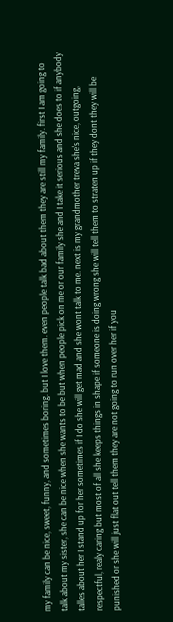my family can be nice, sweet, funny, and sometimes boring. but I love them. even people talk bad about them they are still my family. first I am going to talk about my sister, she can be nice when she wants to be but when people pick on me or our family she and I take it serious and she does to if anybody talles about her I stand up for her sometimes if I do she will get mad and she wont talk to me. next is my grandmother treva she's nice, outgoing, respectful, realy caring but most of all she keeps things in shape if someone is doing wrong she will tell them to straten up if they dont they will be punished or she will just flat out tell them they are not going to run over her if you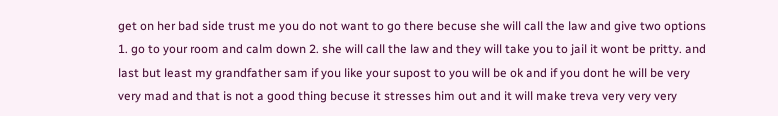get on her bad side trust me you do not want to go there becuse she will call the law and give two options 1. go to your room and calm down 2. she will call the law and they will take you to jail it wont be pritty. and last but least my grandfather sam if you like your supost to you will be ok and if you dont he will be very very mad and that is not a good thing becuse it stresses him out and it will make treva very very very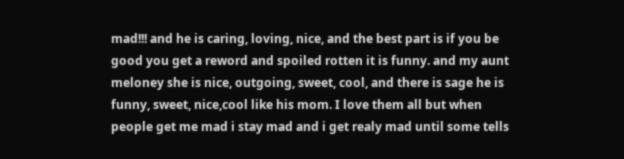mad!!! and he is caring, loving, nice, and the best part is if you be good you get a reword and spoiled rotten it is funny. and my aunt meloney she is nice, outgoing, sweet, cool, and there is sage he is funny, sweet, nice,cool like his mom. I love them all but when people get me mad i stay mad and i get realy mad until some tells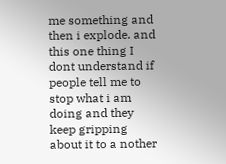me something and then i explode. and this one thing I dont understand if people tell me to stop what i am doing and they keep gripping about it to a nother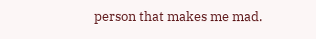person that makes me mad.